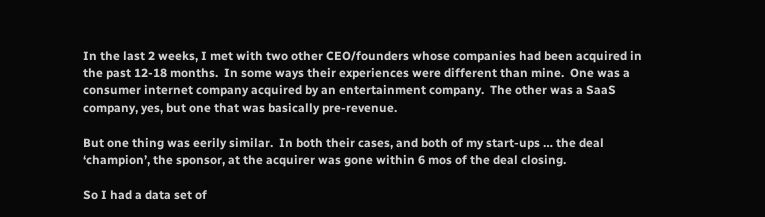In the last 2 weeks, I met with two other CEO/founders whose companies had been acquired in the past 12-18 months.  In some ways their experiences were different than mine.  One was a consumer internet company acquired by an entertainment company.  The other was a SaaS company, yes, but one that was basically pre-revenue.

But one thing was eerily similar.  In both their cases, and both of my start-ups … the deal ‘champion’, the sponsor, at the acquirer was gone within 6 mos of the deal closing.

So I had a data set of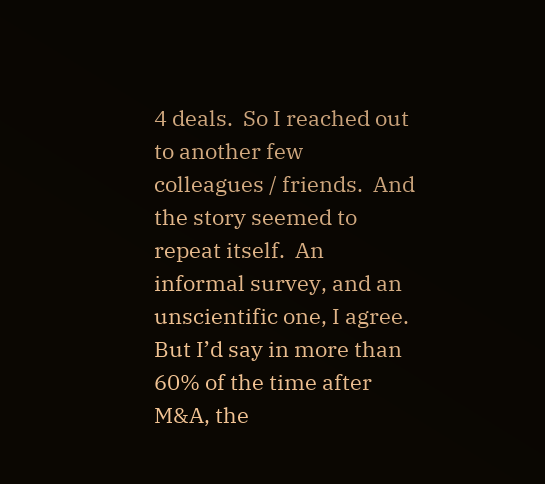4 deals.  So I reached out to another few colleagues / friends.  And the story seemed to repeat itself.  An informal survey, and an unscientific one, I agree.  But I’d say in more than 60% of the time after M&A, the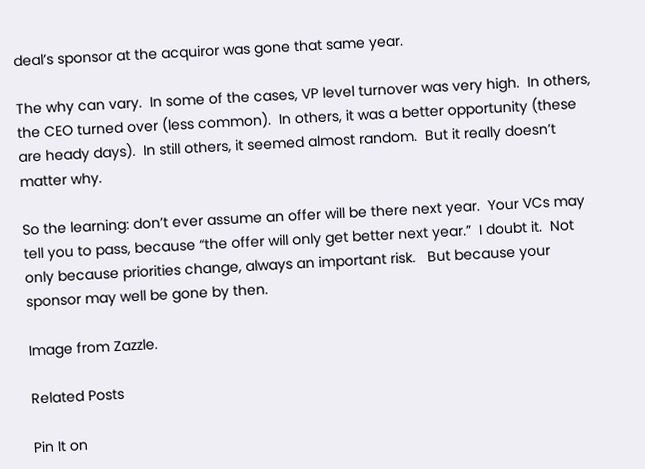deal’s sponsor at the acquiror was gone that same year.

The why can vary.  In some of the cases, VP level turnover was very high.  In others, the CEO turned over (less common).  In others, it was a better opportunity (these are heady days).  In still others, it seemed almost random.  But it really doesn’t matter why.

So the learning: don’t ever assume an offer will be there next year.  Your VCs may tell you to pass, because “the offer will only get better next year.”  I doubt it.  Not only because priorities change, always an important risk.   But because your sponsor may well be gone by then.

Image from Zazzle.

Related Posts

Pin It on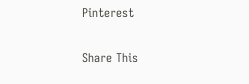Pinterest

Share This